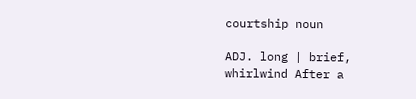courtship noun

ADJ. long | brief, whirlwind After a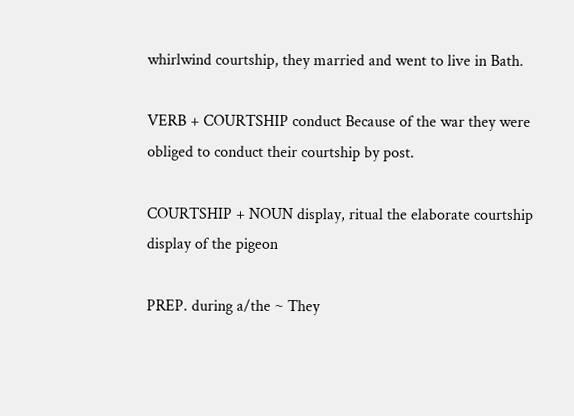whirlwind courtship, they married and went to live in Bath.

VERB + COURTSHIP conduct Because of the war they were obliged to conduct their courtship by post.

COURTSHIP + NOUN display, ritual the elaborate courtship display of the pigeon

PREP. during a/the ~ They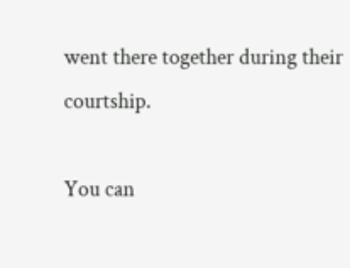went there together during their courtship.

You can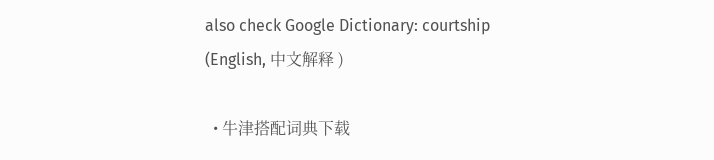also check Google Dictionary: courtship (English, 中文解释 )

  • 牛津搭配词典下载